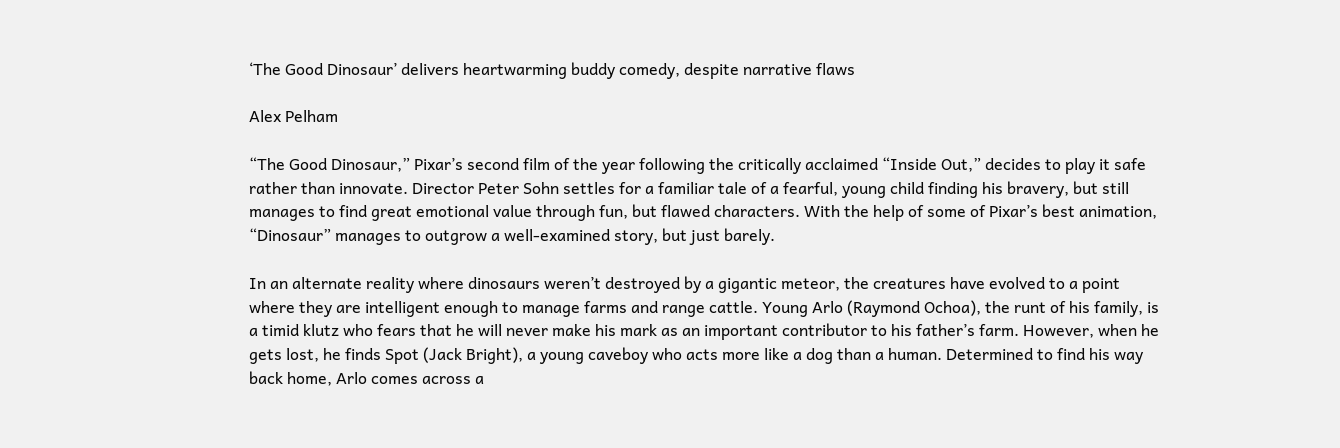‘The Good Dinosaur’ delivers heartwarming buddy comedy, despite narrative flaws

Alex Pelham

“The Good Dinosaur,” Pixar’s second film of the year following the critically acclaimed “Inside Out,” decides to play it safe rather than innovate. Director Peter Sohn settles for a familiar tale of a fearful, young child finding his bravery, but still manages to find great emotional value through fun, but flawed characters. With the help of some of Pixar’s best animation, “Dinosaur” manages to outgrow a well-examined story, but just barely.

In an alternate reality where dinosaurs weren’t destroyed by a gigantic meteor, the creatures have evolved to a point where they are intelligent enough to manage farms and range cattle. Young Arlo (Raymond Ochoa), the runt of his family, is a timid klutz who fears that he will never make his mark as an important contributor to his father’s farm. However, when he gets lost, he finds Spot (Jack Bright), a young caveboy who acts more like a dog than a human. Determined to find his way back home, Arlo comes across a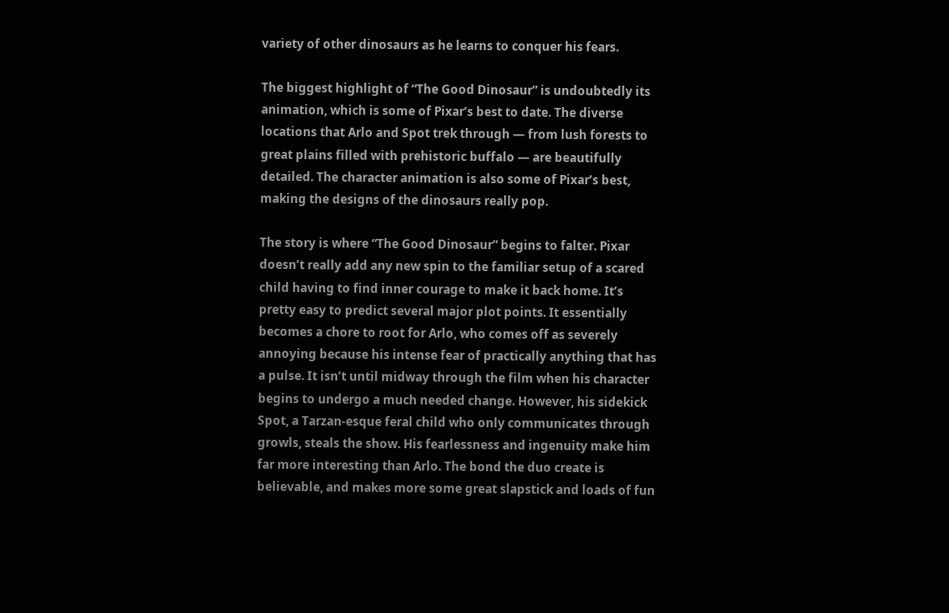variety of other dinosaurs as he learns to conquer his fears.

The biggest highlight of “The Good Dinosaur” is undoubtedly its animation, which is some of Pixar’s best to date. The diverse locations that Arlo and Spot trek through — from lush forests to great plains filled with prehistoric buffalo — are beautifully detailed. The character animation is also some of Pixar’s best, making the designs of the dinosaurs really pop.

The story is where “The Good Dinosaur” begins to falter. Pixar doesn’t really add any new spin to the familiar setup of a scared child having to find inner courage to make it back home. It’s pretty easy to predict several major plot points. It essentially becomes a chore to root for Arlo, who comes off as severely annoying because his intense fear of practically anything that has a pulse. It isn’t until midway through the film when his character begins to undergo a much needed change. However, his sidekick Spot, a Tarzan-esque feral child who only communicates through growls, steals the show. His fearlessness and ingenuity make him far more interesting than Arlo. The bond the duo create is believable, and makes more some great slapstick and loads of fun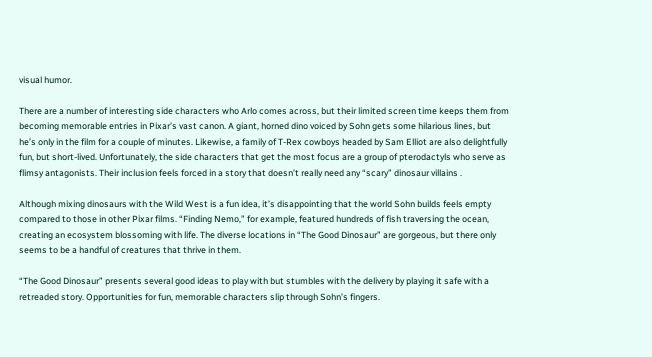visual humor.

There are a number of interesting side characters who Arlo comes across, but their limited screen time keeps them from becoming memorable entries in Pixar’s vast canon. A giant, horned dino voiced by Sohn gets some hilarious lines, but he’s only in the film for a couple of minutes. Likewise, a family of T-Rex cowboys headed by Sam Elliot are also delightfully fun, but short-lived. Unfortunately, the side characters that get the most focus are a group of pterodactyls who serve as flimsy antagonists. Their inclusion feels forced in a story that doesn’t really need any “scary” dinosaur villains .

Although mixing dinosaurs with the Wild West is a fun idea, it’s disappointing that the world Sohn builds feels empty compared to those in other Pixar films. “Finding Nemo,” for example, featured hundreds of fish traversing the ocean, creating an ecosystem blossoming with life. The diverse locations in “The Good Dinosaur” are gorgeous, but there only seems to be a handful of creatures that thrive in them.

“The Good Dinosaur” presents several good ideas to play with but stumbles with the delivery by playing it safe with a retreaded story. Opportunities for fun, memorable characters slip through Sohn’s fingers.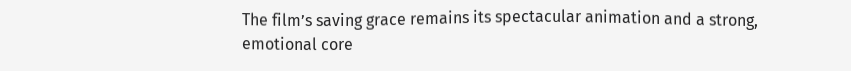The film’s saving grace remains its spectacular animation and a strong, emotional core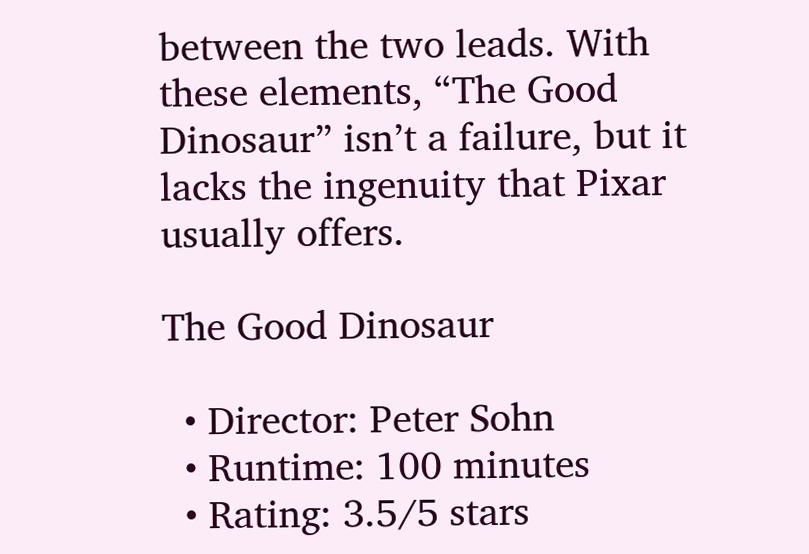between the two leads. With these elements, “The Good Dinosaur” isn’t a failure, but it lacks the ingenuity that Pixar usually offers.

The Good Dinosaur

  • Director: Peter Sohn
  • Runtime: 100 minutes
  • Rating: 3.5/5 stars